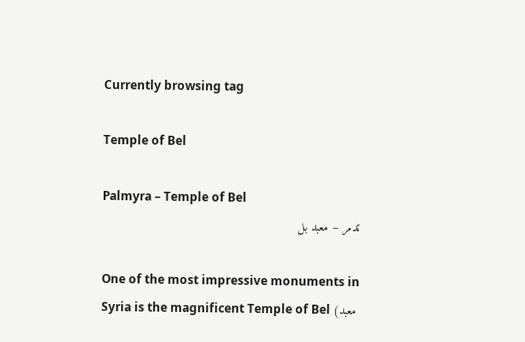Currently browsing tag

Temple of Bel

Palmyra – Temple of Bel
تدمر – معبد بل

One of the most impressive monuments in Syria is the magnificent Temple of Bel (معبد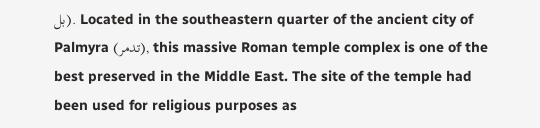بل). Located in the southeastern quarter of the ancient city of Palmyra (تدمر), this massive Roman temple complex is one of the best preserved in the Middle East. The site of the temple had been used for religious purposes as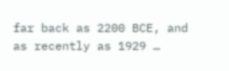far back as 2200 BCE, and as recently as 1929 …